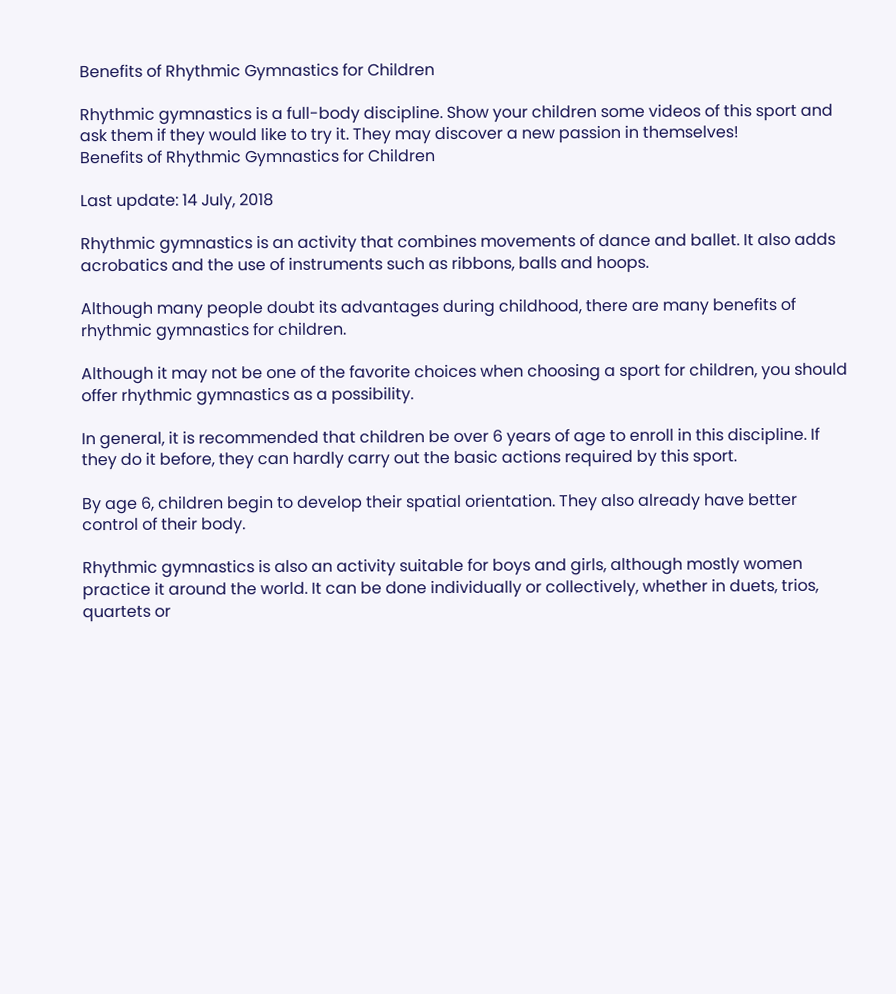Benefits of Rhythmic Gymnastics for Children

Rhythmic gymnastics is a full-body discipline. Show your children some videos of this sport and ask them if they would like to try it. They may discover a new passion in themselves!
Benefits of Rhythmic Gymnastics for Children

Last update: 14 July, 2018

Rhythmic gymnastics is an activity that combines movements of dance and ballet. It also adds acrobatics and the use of instruments such as ribbons, balls and hoops.

Although many people doubt its advantages during childhood, there are many benefits of rhythmic gymnastics for children.

Although it may not be one of the favorite choices when choosing a sport for children, you should offer rhythmic gymnastics as a possibility.

In general, it is recommended that children be over 6 years of age to enroll in this discipline. If they do it before, they can hardly carry out the basic actions required by this sport.

By age 6, children begin to develop their spatial orientation. They also already have better control of their body.

Rhythmic gymnastics is also an activity suitable for boys and girls, although mostly women practice it around the world. It can be done individually or collectively, whether in duets, trios, quartets or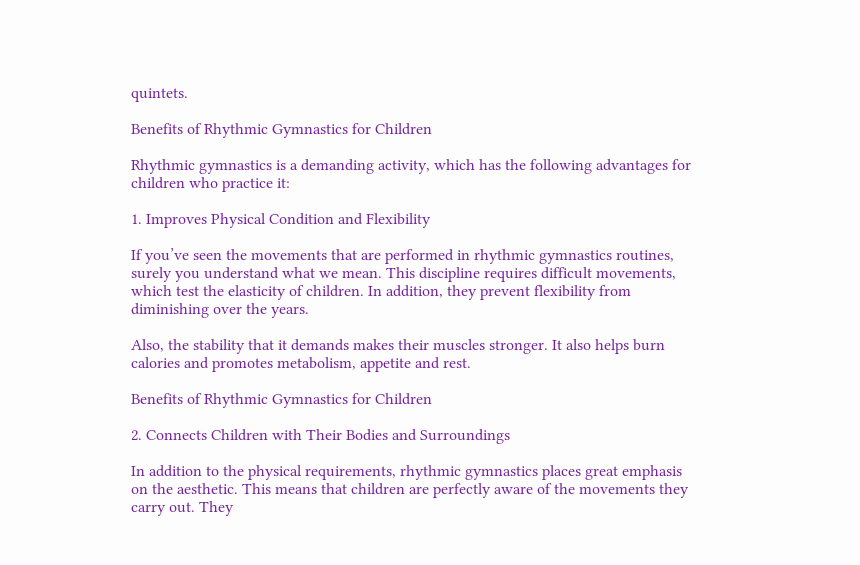quintets.

Benefits of Rhythmic Gymnastics for Children

Rhythmic gymnastics is a demanding activity, which has the following advantages for children who practice it:

1. Improves Physical Condition and Flexibility

If you’ve seen the movements that are performed in rhythmic gymnastics routines, surely you understand what we mean. This discipline requires difficult movements, which test the elasticity of children. In addition, they prevent flexibility from diminishing over the years.

Also, the stability that it demands makes their muscles stronger. It also helps burn calories and promotes metabolism, appetite and rest.

Benefits of Rhythmic Gymnastics for Children

2. Connects Children with Their Bodies and Surroundings

In addition to the physical requirements, rhythmic gymnastics places great emphasis on the aesthetic. This means that children are perfectly aware of the movements they carry out. They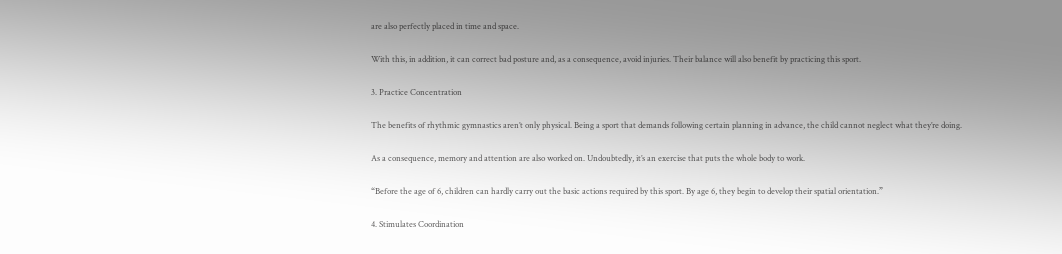are also perfectly placed in time and space.

With this, in addition, it can correct bad posture and, as a consequence, avoid injuries. Their balance will also benefit by practicing this sport.

3. Practice Concentration

The benefits of rhythmic gymnastics aren’t only physical. Being a sport that demands following certain planning in advance, the child cannot neglect what they’re doing.

As a consequence, memory and attention are also worked on. Undoubtedly, it’s an exercise that puts the whole body to work.

“Before the age of 6, children can hardly carry out the basic actions required by this sport. By age 6, they begin to develop their spatial orientation.”

4. Stimulates Coordination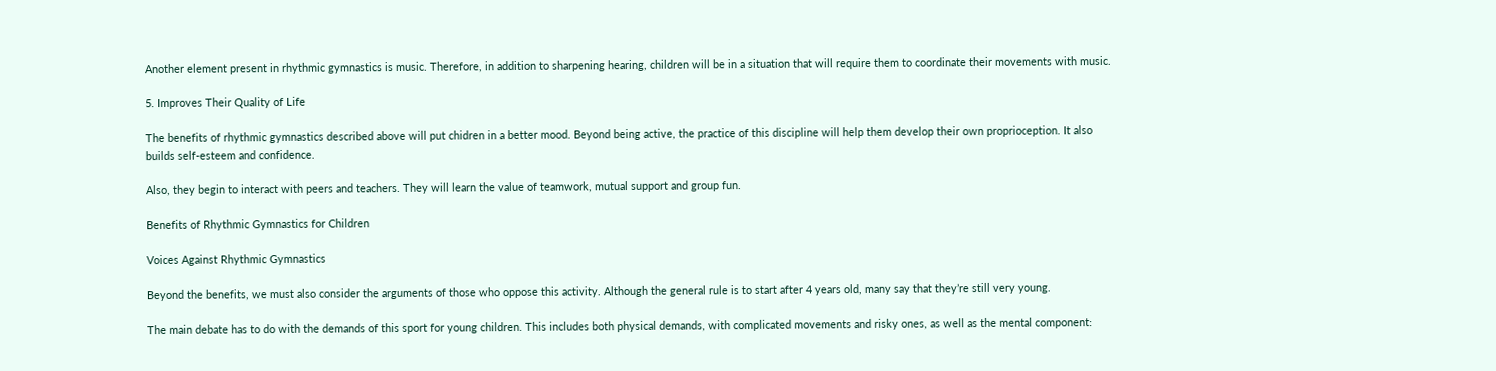Another element present in rhythmic gymnastics is music. Therefore, in addition to sharpening hearing, children will be in a situation that will require them to coordinate their movements with music.

5. Improves Their Quality of Life

The benefits of rhythmic gymnastics described above will put chidren in a better mood. Beyond being active, the practice of this discipline will help them develop their own proprioception. It also builds self-esteem and confidence.

Also, they begin to interact with peers and teachers. They will learn the value of teamwork, mutual support and group fun.

Benefits of Rhythmic Gymnastics for Children

Voices Against Rhythmic Gymnastics

Beyond the benefits, we must also consider the arguments of those who oppose this activity. Although the general rule is to start after 4 years old, many say that they’re still very young.

The main debate has to do with the demands of this sport for young children. This includes both physical demands, with complicated movements and risky ones, as well as the mental component: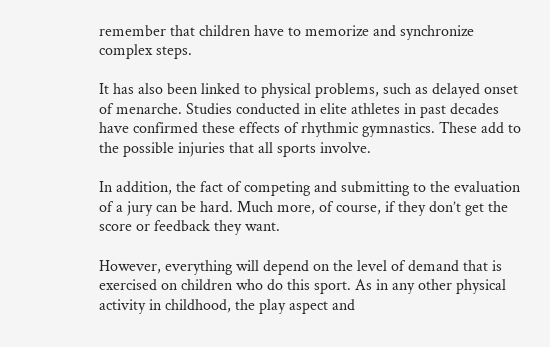remember that children have to memorize and synchronize complex steps.

It has also been linked to physical problems, such as delayed onset of menarche. Studies conducted in elite athletes in past decades have confirmed these effects of rhythmic gymnastics. These add to the possible injuries that all sports involve.

In addition, the fact of competing and submitting to the evaluation of a jury can be hard. Much more, of course, if they don’t get the score or feedback they want.

However, everything will depend on the level of demand that is exercised on children who do this sport. As in any other physical activity in childhood, the play aspect and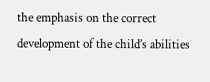the emphasis on the correct development of the child’s abilities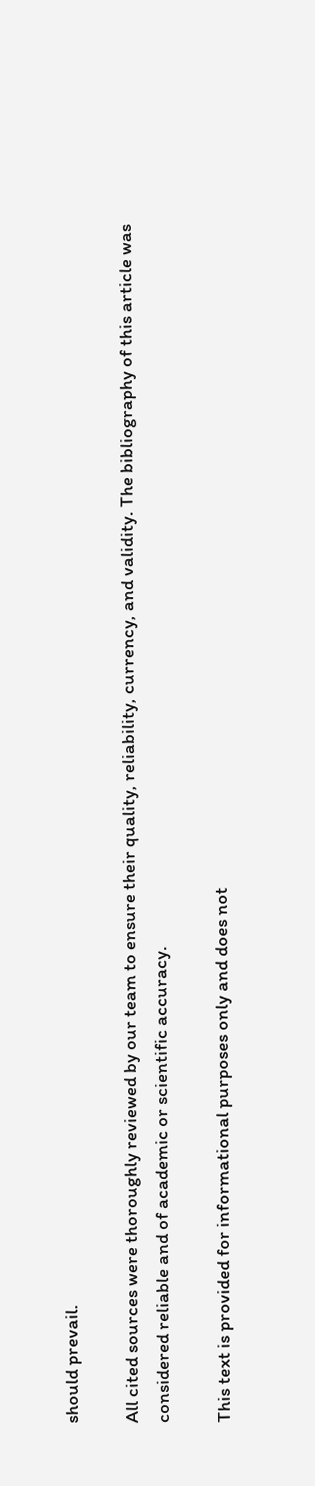should prevail.

All cited sources were thoroughly reviewed by our team to ensure their quality, reliability, currency, and validity. The bibliography of this article was considered reliable and of academic or scientific accuracy.

This text is provided for informational purposes only and does not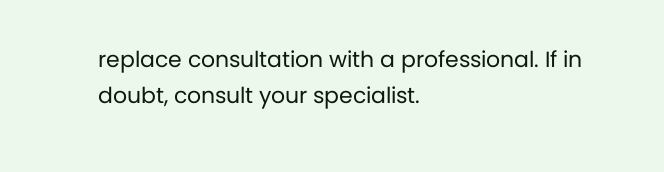replace consultation with a professional. If in doubt, consult your specialist.